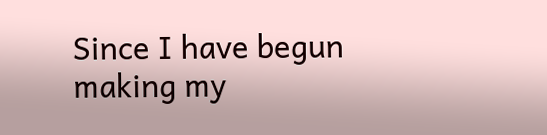Since I have begun making my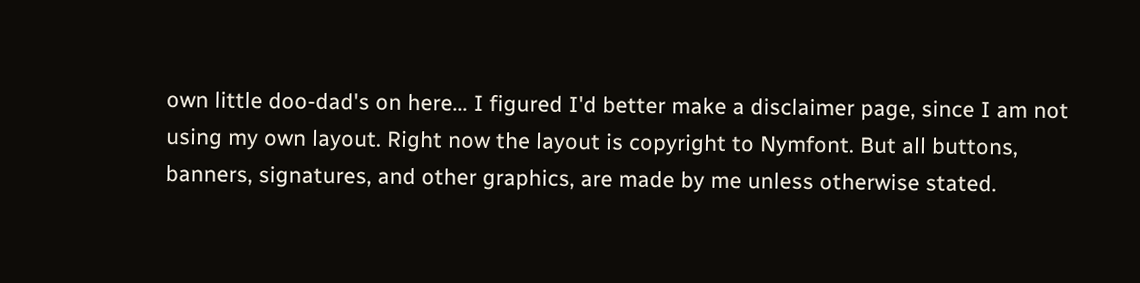own little doo-dad's on here... I figured I'd better make a disclaimer page, since I am not using my own layout. Right now the layout is copyright to Nymfont. But all buttons, banners, signatures, and other graphics, are made by me unless otherwise stated.